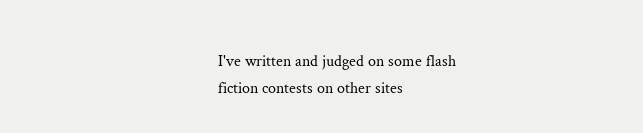I've written and judged on some flash fiction contests on other sites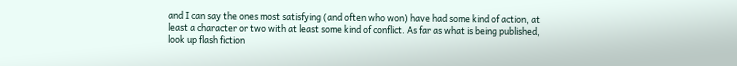and I can say the ones most satisfying (and often who won) have had some kind of action, at least a character or two with at least some kind of conflict. As far as what is being published, look up flash fiction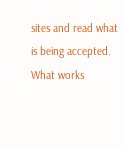sites and read what is being accepted. What works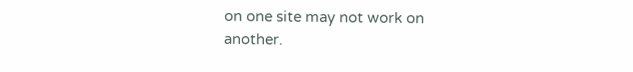on one site may not work on another.